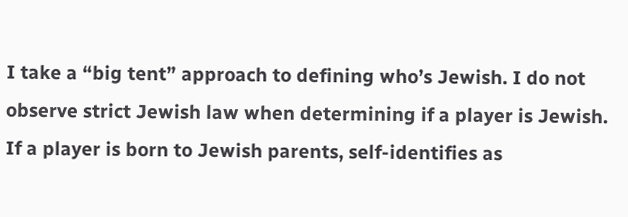I take a “big tent” approach to defining who’s Jewish. I do not observe strict Jewish law when determining if a player is Jewish. If a player is born to Jewish parents, self-identifies as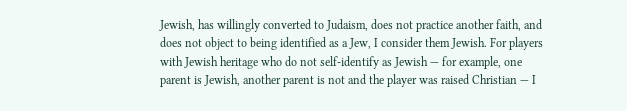Jewish, has willingly converted to Judaism, does not practice another faith, and does not object to being identified as a Jew, I consider them Jewish. For players with Jewish heritage who do not self-identify as Jewish — for example, one parent is Jewish, another parent is not and the player was raised Christian — I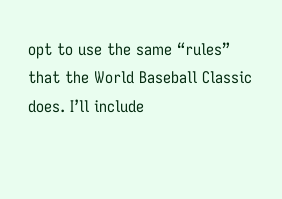opt to use the same “rules” that the World Baseball Classic does. I’ll include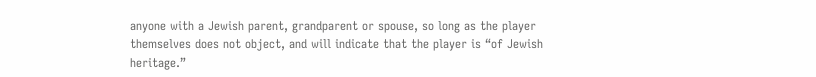anyone with a Jewish parent, grandparent or spouse, so long as the player themselves does not object, and will indicate that the player is “of Jewish heritage.”